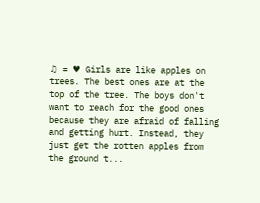♫ = ♥ Girls are like apples on trees. The best ones are at the top of the tree. The boys don't want to reach for the good ones because they are afraid of falling and getting hurt. Instead, they just get the rotten apples from the ground t...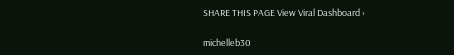SHARE THIS PAGE View Viral Dashboard ›

michelleb30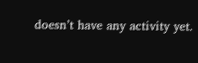doesn’t have any activity yet.